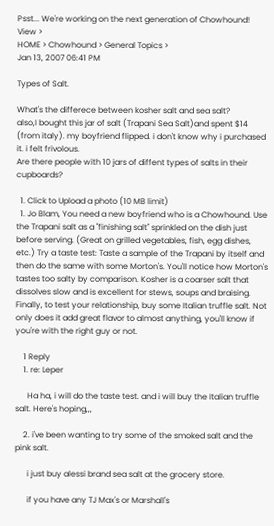Psst... We're working on the next generation of Chowhound! View >
HOME > Chowhound > General Topics >
Jan 13, 2007 06:41 PM

Types of Salt.

What's the differece between kosher salt and sea salt?
also,I bought this jar of salt (Trapani Sea Salt)and spent $14 (from italy). my boyfriend flipped. i don't know why i purchased it. i felt frivolous.
Are there people with 10 jars of diffent types of salts in their cupboards?

  1. Click to Upload a photo (10 MB limit)
  1. Jo Blam, You need a new boyfriend who is a Chowhound. Use the Trapani salt as a "finishing salt" sprinkled on the dish just before serving. (Great on grilled vegetables, fish, egg dishes, etc.) Try a taste test: Taste a sample of the Trapani by itself and then do the same with some Morton's. You'll notice how Morton's tastes too salty by comparison. Kosher is a coarser salt that dissolves slow and is excellent for stews, soups and braising. Finally, to test your relationship, buy some Italian truffle salt. Not only does it add great flavor to almost anything, you'll know if you're with the right guy or not.

    1 Reply
    1. re: Leper

      Ha ha, i will do the taste test. and i will buy the Italian truffle salt. Here's hoping,,,

    2. i've been wanting to try some of the smoked salt and the pink salt.

      i just buy alessi brand sea salt at the grocery store.

      if you have any TJ Max's or Marshall's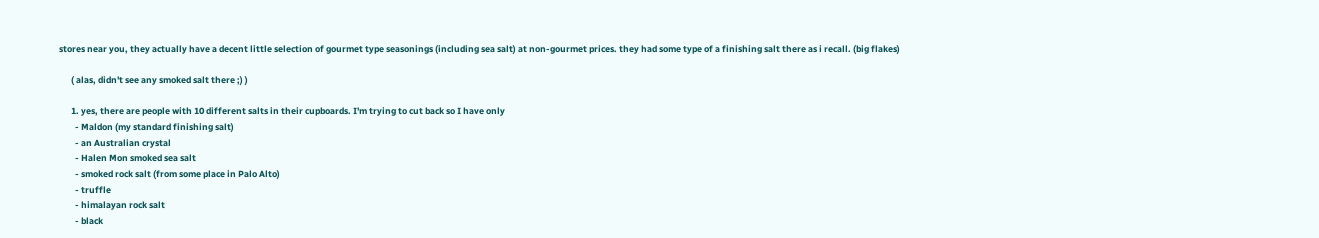stores near you, they actually have a decent little selection of gourmet type seasonings (including sea salt) at non-gourmet prices. they had some type of a finishing salt there as i recall. (big flakes)

      ( alas, didn't see any smoked salt there ;) )

      1. yes, there are people with 10 different salts in their cupboards. I'm trying to cut back so I have only
        - Maldon (my standard finishing salt)
        - an Australian crystal
        - Halen Mon smoked sea salt
        - smoked rock salt (from some place in Palo Alto)
        - truffle
        - himalayan rock salt
        - black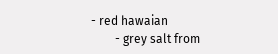- red hawaian
        - grey salt from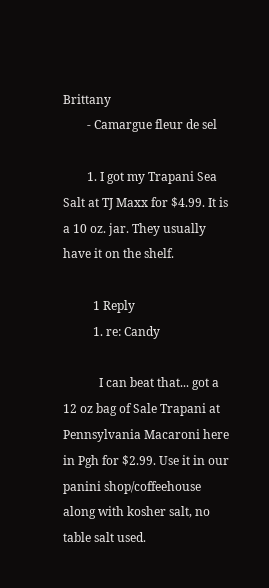Brittany
        - Camargue fleur de sel

        1. I got my Trapani Sea Salt at TJ Maxx for $4.99. It is a 10 oz. jar. They usually have it on the shelf.

          1 Reply
          1. re: Candy

            I can beat that... got a 12 oz bag of Sale Trapani at Pennsylvania Macaroni here in Pgh for $2.99. Use it in our panini shop/coffeehouse along with kosher salt, no table salt used.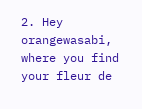2. Hey orangewasabi, where you find your fleur de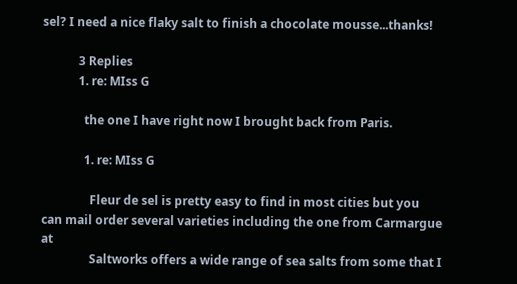sel? I need a nice flaky salt to finish a chocolate mousse...thanks!

            3 Replies
            1. re: MIss G

              the one I have right now I brought back from Paris.

              1. re: MIss G

                Fleur de sel is pretty easy to find in most cities but you can mail order several varieties including the one from Carmargue at
                Saltworks offers a wide range of sea salts from some that I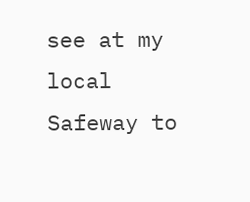see at my local Safeway to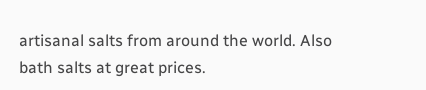artisanal salts from around the world. Also bath salts at great prices.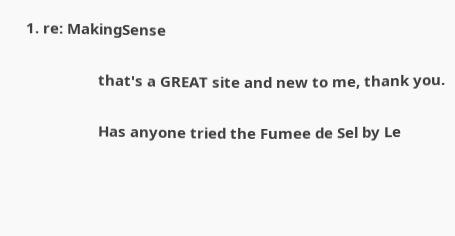1. re: MakingSense

                  that's a GREAT site and new to me, thank you.

                  Has anyone tried the Fumee de Sel by Le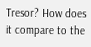Tresor? How does it compare to the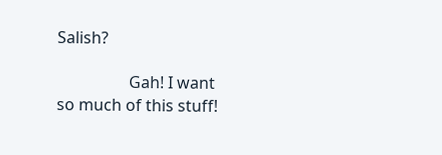Salish?

                  Gah! I want so much of this stuff!